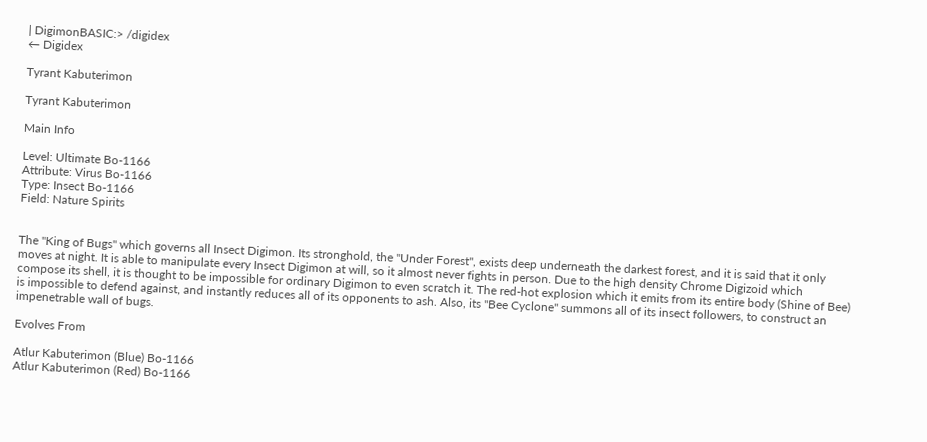| DigimonBASIC:> /digidex
← Digidex

Tyrant Kabuterimon

Tyrant Kabuterimon

Main Info

Level: Ultimate Bo-1166
Attribute: Virus Bo-1166
Type: Insect Bo-1166
Field: Nature Spirits


The "King of Bugs" which governs all Insect Digimon. Its stronghold, the "Under Forest", exists deep underneath the darkest forest, and it is said that it only moves at night. It is able to manipulate every Insect Digimon at will, so it almost never fights in person. Due to the high density Chrome Digizoid which compose its shell, it is thought to be impossible for ordinary Digimon to even scratch it. The red-hot explosion which it emits from its entire body (Shine of Bee) is impossible to defend against, and instantly reduces all of its opponents to ash. Also, its "Bee Cyclone" summons all of its insect followers, to construct an impenetrable wall of bugs.

Evolves From

Atlur Kabuterimon (Blue) Bo-1166
Atlur Kabuterimon (Red) Bo-1166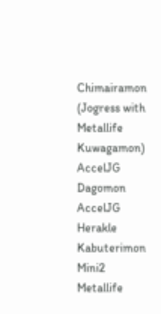Chimairamon (Jogress with Metallife Kuwagamon) AccelJG
Dagomon AccelJG
Herakle Kabuterimon Mini2
Metallife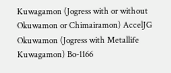Kuwagamon (Jogress with or without Okuwamon or Chimairamon) AccelJG
Okuwamon (Jogress with Metallife Kuwagamon) Bo-1166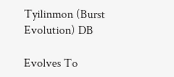Tyilinmon (Burst Evolution) DB

Evolves To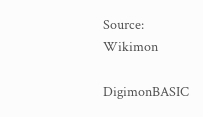Source: Wikimon

DigimonBASIC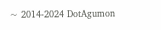~ 2014-2024 DotAgumon